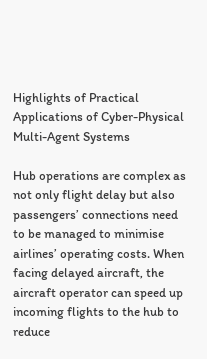Highlights of Practical Applications of Cyber-Physical Multi-Agent Systems

Hub operations are complex as not only flight delay but also passengers’ connections need to be managed to minimise airlines’ operating costs. When facing delayed aircraft, the aircraft operator can speed up incoming flights to the hub to reduce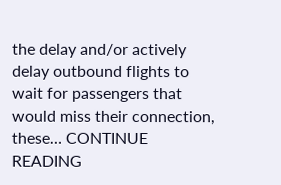the delay and/or actively delay outbound flights to wait for passengers that would miss their connection, these… CONTINUE READING